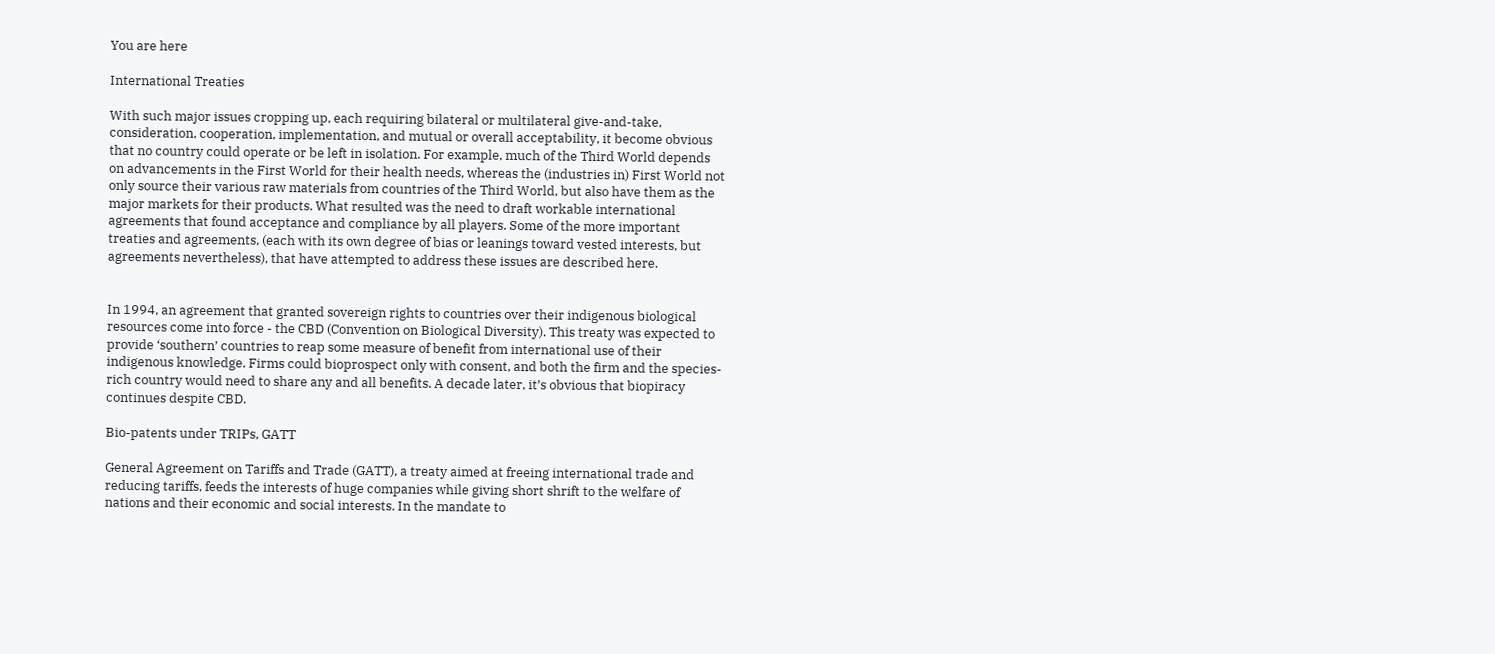You are here

International Treaties

With such major issues cropping up, each requiring bilateral or multilateral give-and-take, consideration, cooperation, implementation, and mutual or overall acceptability, it become obvious that no country could operate or be left in isolation. For example, much of the Third World depends on advancements in the First World for their health needs, whereas the (industries in) First World not only source their various raw materials from countries of the Third World, but also have them as the major markets for their products. What resulted was the need to draft workable international agreements that found acceptance and compliance by all players. Some of the more important treaties and agreements, (each with its own degree of bias or leanings toward vested interests, but agreements nevertheless), that have attempted to address these issues are described here.


In 1994, an agreement that granted sovereign rights to countries over their indigenous biological resources come into force - the CBD (Convention on Biological Diversity). This treaty was expected to provide ‘southern’ countries to reap some measure of benefit from international use of their indigenous knowledge. Firms could bioprospect only with consent, and both the firm and the species-rich country would need to share any and all benefits. A decade later, it’s obvious that biopiracy continues despite CBD.

Bio-patents under TRIPs, GATT

General Agreement on Tariffs and Trade (GATT), a treaty aimed at freeing international trade and reducing tariffs, feeds the interests of huge companies while giving short shrift to the welfare of nations and their economic and social interests. In the mandate to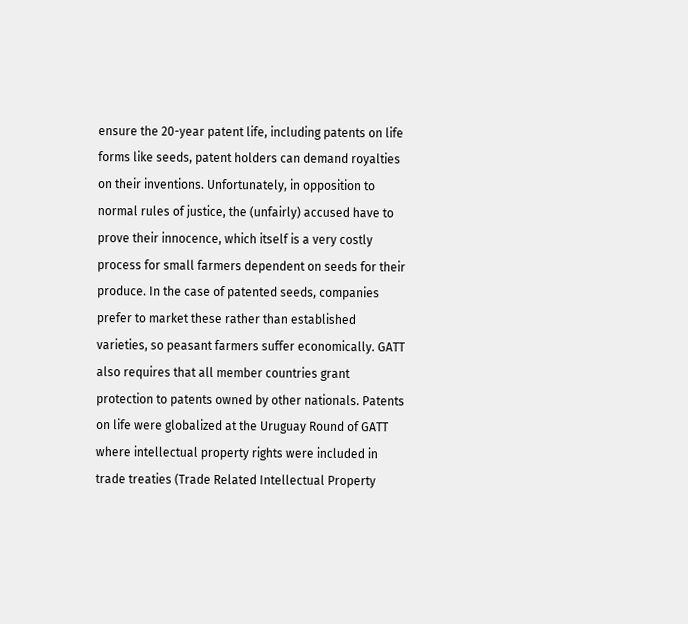ensure the 20-year patent life, including patents on life forms like seeds, patent holders can demand royalties on their inventions. Unfortunately, in opposition to normal rules of justice, the (unfairly) accused have to prove their innocence, which itself is a very costly process for small farmers dependent on seeds for their produce. In the case of patented seeds, companies prefer to market these rather than established varieties, so peasant farmers suffer economically. GATT also requires that all member countries grant protection to patents owned by other nationals. Patents on life were globalized at the Uruguay Round of GATT where intellectual property rights were included in trade treaties (Trade Related Intellectual Property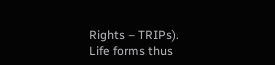Rights – TRIPs). Life forms thus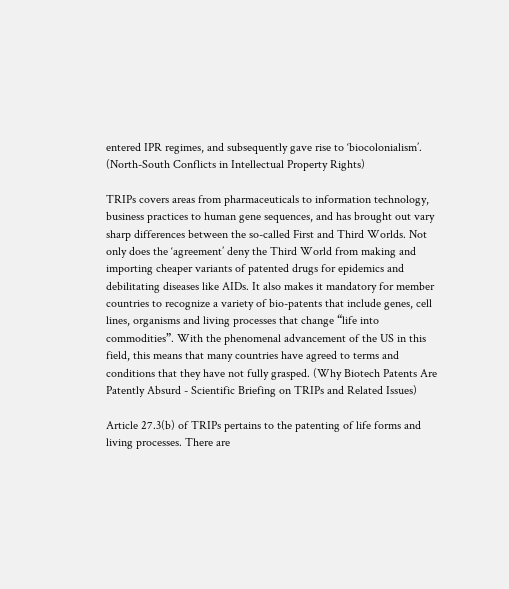entered IPR regimes, and subsequently gave rise to ‘biocolonialism’. (North-South Conflicts in Intellectual Property Rights)

TRIPs covers areas from pharmaceuticals to information technology, business practices to human gene sequences, and has brought out vary sharp differences between the so-called First and Third Worlds. Not only does the ‘agreement’ deny the Third World from making and importing cheaper variants of patented drugs for epidemics and debilitating diseases like AIDs. It also makes it mandatory for member countries to recognize a variety of bio-patents that include genes, cell lines, organisms and living processes that change “life into commodities”. With the phenomenal advancement of the US in this field, this means that many countries have agreed to terms and conditions that they have not fully grasped. (Why Biotech Patents Are Patently Absurd - Scientific Briefing on TRIPs and Related Issues)

Article 27.3(b) of TRIPs pertains to the patenting of life forms and living processes. There are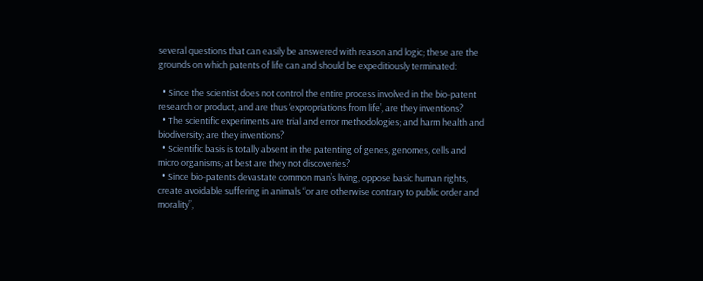several questions that can easily be answered with reason and logic; these are the grounds on which patents of life can and should be expeditiously terminated:

  • Since the scientist does not control the entire process involved in the bio-patent research or product, and are thus ‘expropriations from life’, are they inventions?
  • The scientific experiments are trial and error methodologies; and harm health and biodiversity; are they inventions?
  • Scientific basis is totally absent in the patenting of genes, genomes, cells and micro organisms; at best are they not discoveries?
  • Since bio-patents devastate common man’s living, oppose basic human rights, create avoidable suffering in animals “or are otherwise contrary to public order and morality”,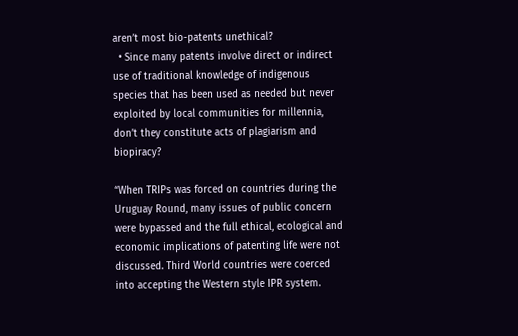aren’t most bio-patents unethical?
  • Since many patents involve direct or indirect use of traditional knowledge of indigenous species that has been used as needed but never exploited by local communities for millennia, don’t they constitute acts of plagiarism and biopiracy?

“When TRIPs was forced on countries during the Uruguay Round, many issues of public concern were bypassed and the full ethical, ecological and economic implications of patenting life were not discussed. Third World countries were coerced into accepting the Western style IPR system.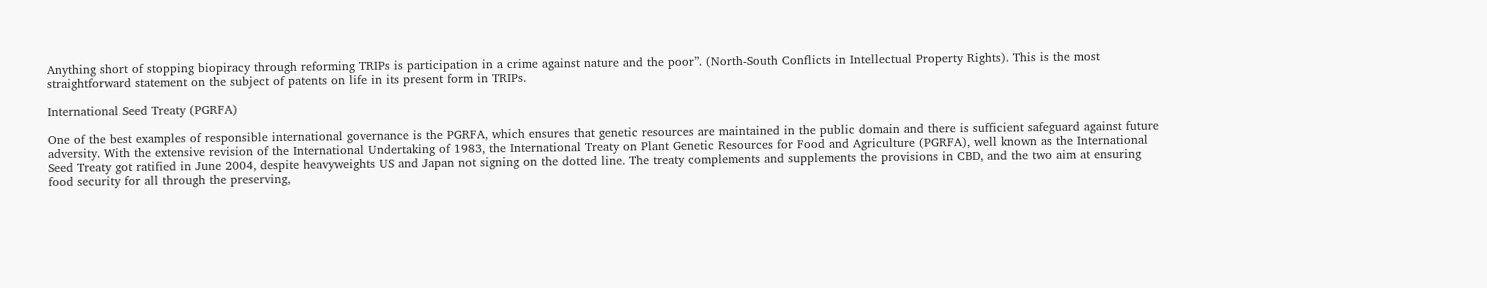Anything short of stopping biopiracy through reforming TRIPs is participation in a crime against nature and the poor”. (North-South Conflicts in Intellectual Property Rights). This is the most straightforward statement on the subject of patents on life in its present form in TRIPs.

International Seed Treaty (PGRFA)

One of the best examples of responsible international governance is the PGRFA, which ensures that genetic resources are maintained in the public domain and there is sufficient safeguard against future adversity. With the extensive revision of the International Undertaking of 1983, the International Treaty on Plant Genetic Resources for Food and Agriculture (PGRFA), well known as the International Seed Treaty got ratified in June 2004, despite heavyweights US and Japan not signing on the dotted line. The treaty complements and supplements the provisions in CBD, and the two aim at ensuring food security for all through the preserving,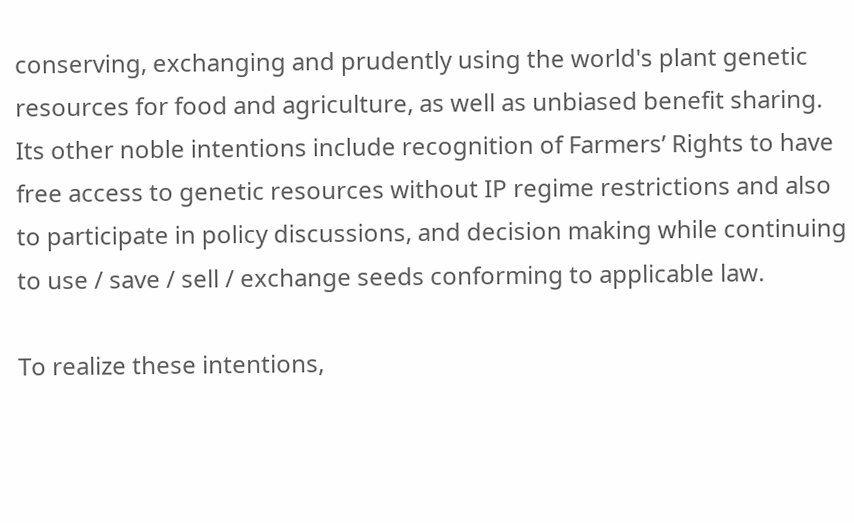conserving, exchanging and prudently using the world's plant genetic resources for food and agriculture, as well as unbiased benefit sharing. Its other noble intentions include recognition of Farmers’ Rights to have free access to genetic resources without IP regime restrictions and also to participate in policy discussions, and decision making while continuing to use / save / sell / exchange seeds conforming to applicable law.

To realize these intentions,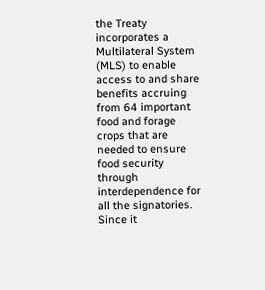the Treaty incorporates a Multilateral System (MLS) to enable access to and share benefits accruing from 64 important food and forage crops that are needed to ensure food security through interdependence for all the signatories. Since it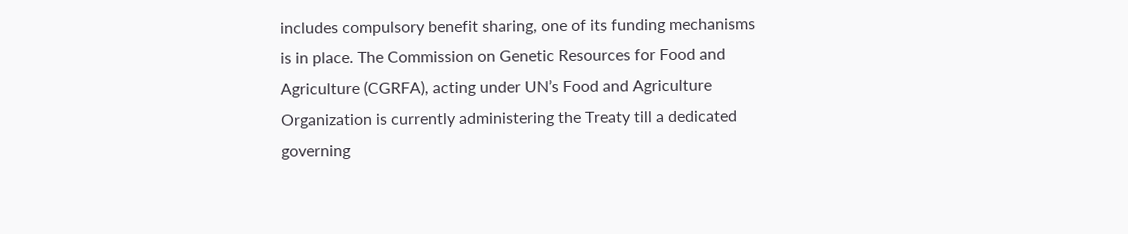includes compulsory benefit sharing, one of its funding mechanisms is in place. The Commission on Genetic Resources for Food and Agriculture (CGRFA), acting under UN’s Food and Agriculture Organization is currently administering the Treaty till a dedicated governing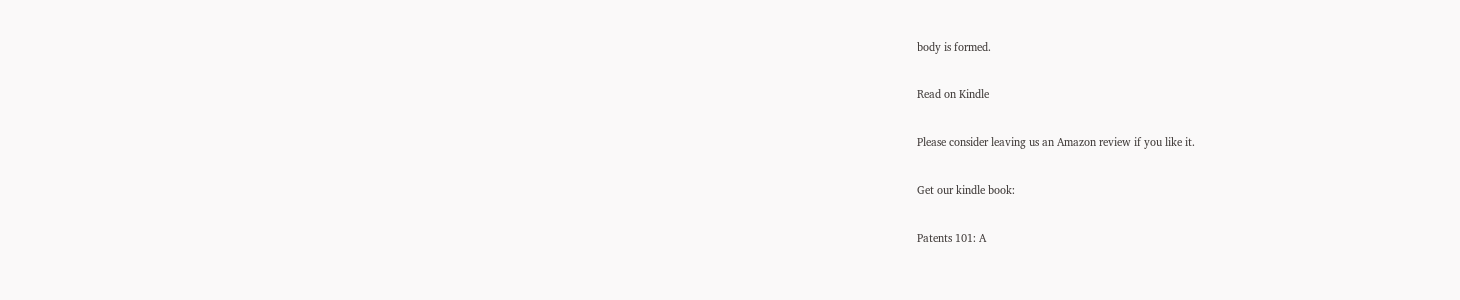body is formed.

Read on Kindle

Please consider leaving us an Amazon review if you like it.

Get our kindle book:

Patents 101: A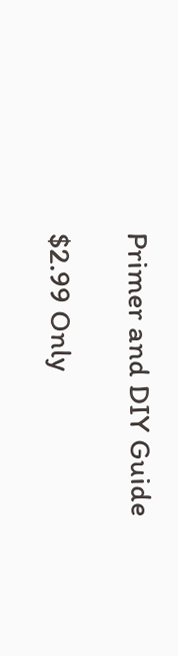Primer and DIY Guide

$2.99 Only